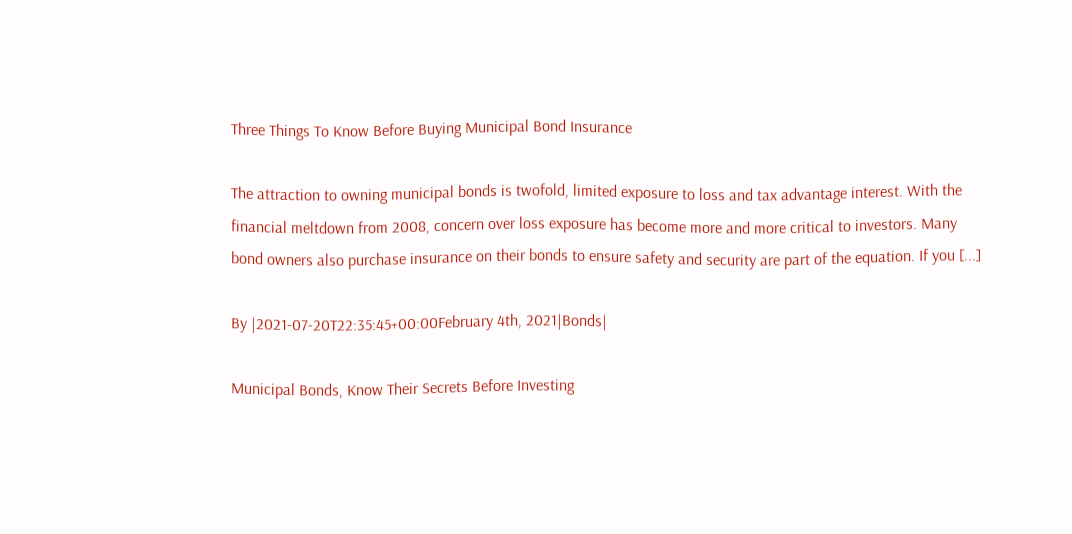Three Things To Know Before Buying Municipal Bond Insurance

The attraction to owning municipal bonds is twofold, limited exposure to loss and tax advantage interest. With the financial meltdown from 2008, concern over loss exposure has become more and more critical to investors. Many bond owners also purchase insurance on their bonds to ensure safety and security are part of the equation. If you [...]

By |2021-07-20T22:35:45+00:00February 4th, 2021|Bonds|

Municipal Bonds, Know Their Secrets Before Investing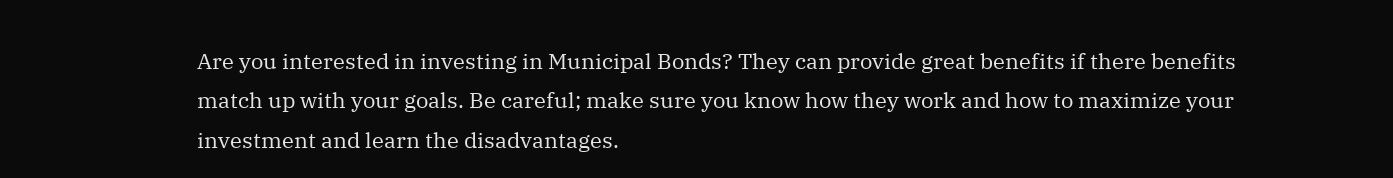Are you interested in investing in Municipal Bonds? They can provide great benefits if there benefits match up with your goals. Be careful; make sure you know how they work and how to maximize your investment and learn the disadvantages.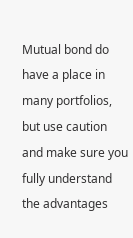Mutual bond do have a place in many portfolios, but use caution and make sure you fully understand the advantages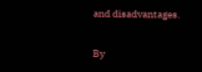and disadvantages.

By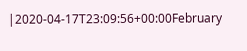|2020-04-17T23:09:56+00:00February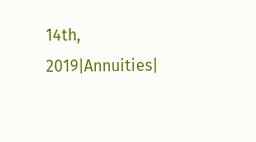14th, 2019|Annuities|